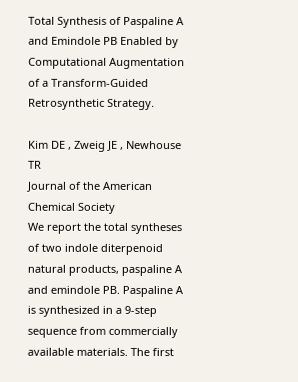Total Synthesis of Paspaline A and Emindole PB Enabled by Computational Augmentation of a Transform-Guided Retrosynthetic Strategy.

Kim DE , Zweig JE , Newhouse TR
Journal of the American Chemical Society
We report the total syntheses of two indole diterpenoid natural products, paspaline A and emindole PB. Paspaline A is synthesized in a 9-step sequence from commercially available materials. The first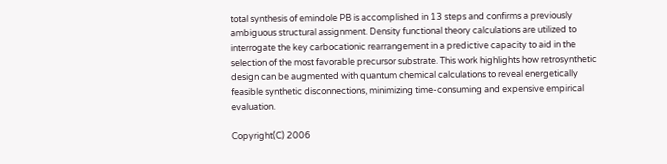total synthesis of emindole PB is accomplished in 13 steps and confirms a previously ambiguous structural assignment. Density functional theory calculations are utilized to interrogate the key carbocationic rearrangement in a predictive capacity to aid in the selection of the most favorable precursor substrate. This work highlights how retrosynthetic design can be augmented with quantum chemical calculations to reveal energetically feasible synthetic disconnections, minimizing time-consuming and expensive empirical evaluation.

Copyright(C) 2006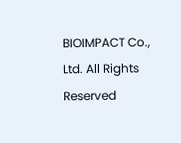BIOIMPACT Co., Ltd. All Rights Reserved